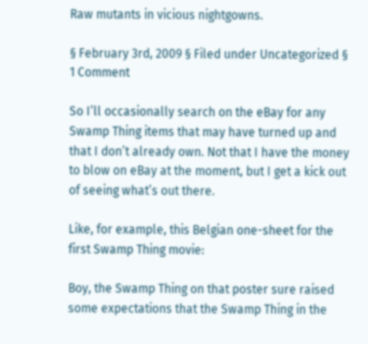Raw mutants in vicious nightgowns.

§ February 3rd, 2009 § Filed under Uncategorized § 1 Comment

So I’ll occasionally search on the eBay for any Swamp Thing items that may have turned up and that I don’t already own. Not that I have the money to blow on eBay at the moment, but I get a kick out of seeing what’s out there.

Like, for example, this Belgian one-sheet for the first Swamp Thing movie:

Boy, the Swamp Thing on that poster sure raised some expectations that the Swamp Thing in the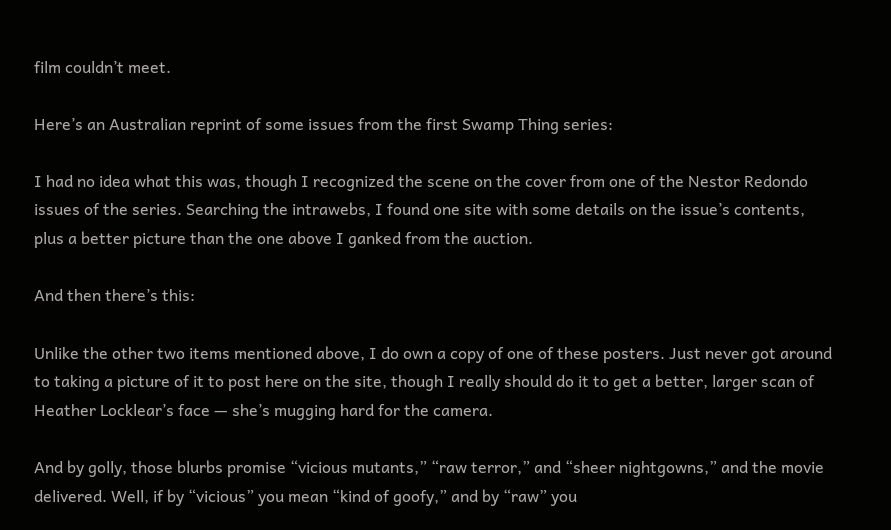film couldn’t meet.

Here’s an Australian reprint of some issues from the first Swamp Thing series:

I had no idea what this was, though I recognized the scene on the cover from one of the Nestor Redondo issues of the series. Searching the intrawebs, I found one site with some details on the issue’s contents, plus a better picture than the one above I ganked from the auction.

And then there’s this:

Unlike the other two items mentioned above, I do own a copy of one of these posters. Just never got around to taking a picture of it to post here on the site, though I really should do it to get a better, larger scan of Heather Locklear’s face — she’s mugging hard for the camera.

And by golly, those blurbs promise “vicious mutants,” “raw terror,” and “sheer nightgowns,” and the movie delivered. Well, if by “vicious” you mean “kind of goofy,” and by “raw” you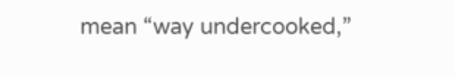mean “way undercooked,”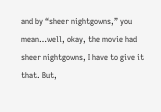and by “sheer nightgowns,” you mean…well, okay, the movie had sheer nightgowns, I have to give it that. But,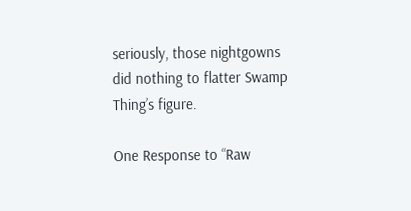seriously, those nightgowns did nothing to flatter Swamp Thing’s figure.

One Response to “Raw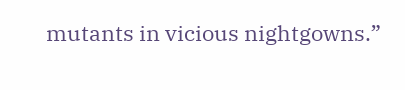mutants in vicious nightgowns.”